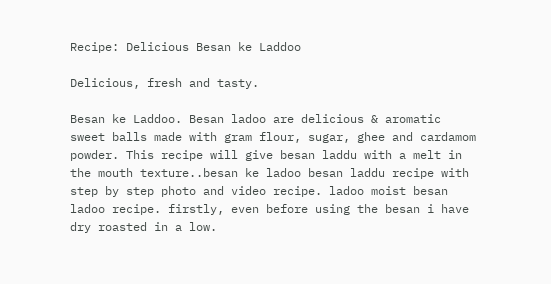Recipe: Delicious Besan ke Laddoo

Delicious, fresh and tasty.

Besan ke Laddoo. Besan ladoo are delicious & aromatic sweet balls made with gram flour, sugar, ghee and cardamom powder. This recipe will give besan laddu with a melt in the mouth texture..besan ke ladoo besan laddu recipe with step by step photo and video recipe. ladoo moist besan ladoo recipe. firstly, even before using the besan i have dry roasted in a low.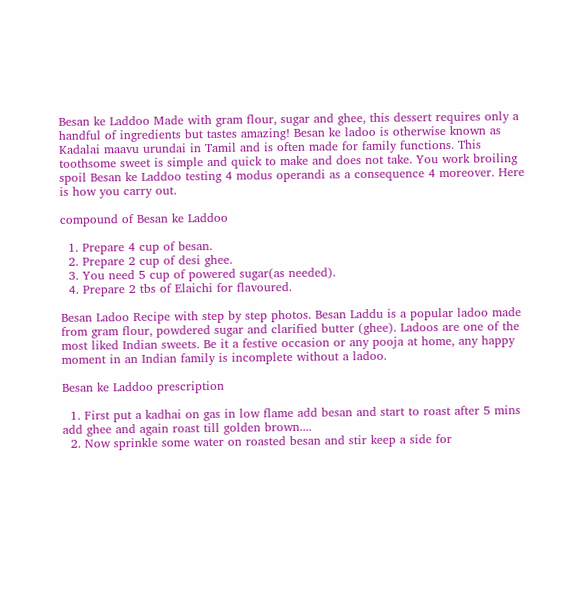Besan ke Laddoo Made with gram flour, sugar and ghee, this dessert requires only a handful of ingredients but tastes amazing! Besan ke ladoo is otherwise known as Kadalai maavu urundai in Tamil and is often made for family functions. This toothsome sweet is simple and quick to make and does not take. You work broiling spoil Besan ke Laddoo testing 4 modus operandi as a consequence 4 moreover. Here is how you carry out.

compound of Besan ke Laddoo

  1. Prepare 4 cup of besan.
  2. Prepare 2 cup of desi ghee.
  3. You need 5 cup of powered sugar(as needed).
  4. Prepare 2 tbs of Elaichi for flavoured.

Besan Ladoo Recipe with step by step photos. Besan Laddu is a popular ladoo made from gram flour, powdered sugar and clarified butter (ghee). Ladoos are one of the most liked Indian sweets. Be it a festive occasion or any pooja at home, any happy moment in an Indian family is incomplete without a ladoo.

Besan ke Laddoo prescription

  1. First put a kadhai on gas in low flame add besan and start to roast after 5 mins add ghee and again roast till golden brown....
  2. Now sprinkle some water on roasted besan and stir keep a side for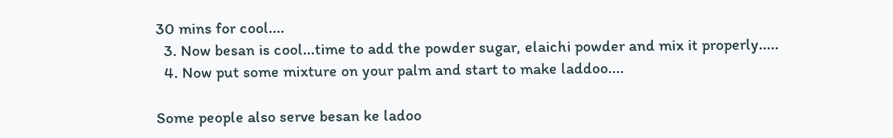30 mins for cool....
  3. Now besan is cool...time to add the powder sugar, elaichi powder and mix it properly.....
  4. Now put some mixture on your palm and start to make laddoo....

Some people also serve besan ke ladoo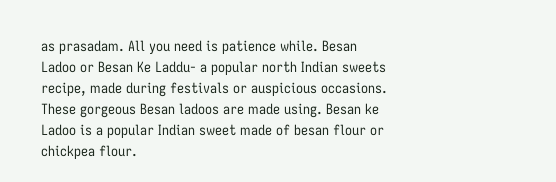as prasadam. All you need is patience while. Besan Ladoo or Besan Ke Laddu- a popular north Indian sweets recipe, made during festivals or auspicious occasions. These gorgeous Besan ladoos are made using. Besan ke Ladoo is a popular Indian sweet made of besan flour or chickpea flour.